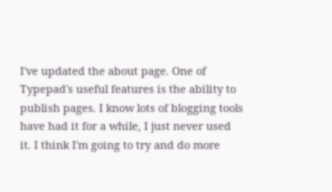I've updated the about page. One of Typepad's useful features is the ability to publish pages. I know lots of blogging tools have had it for a while, I just never used it. I think I'm going to try and do more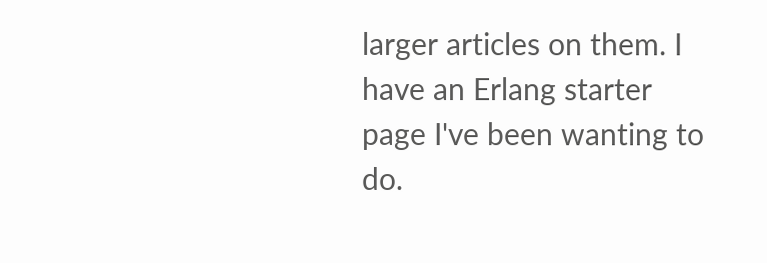larger articles on them. I have an Erlang starter page I've been wanting to do.